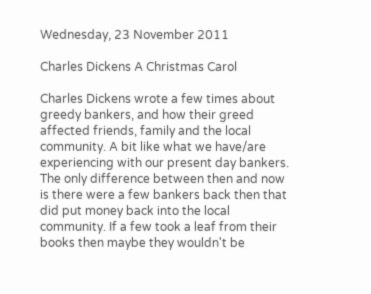Wednesday, 23 November 2011

Charles Dickens A Christmas Carol

Charles Dickens wrote a few times about greedy bankers, and how their greed affected friends, family and the local community. A bit like what we have/are experiencing with our present day bankers. The only difference between then and now is there were a few bankers back then that did put money back into the local community. If a few took a leaf from their books then maybe they wouldn't be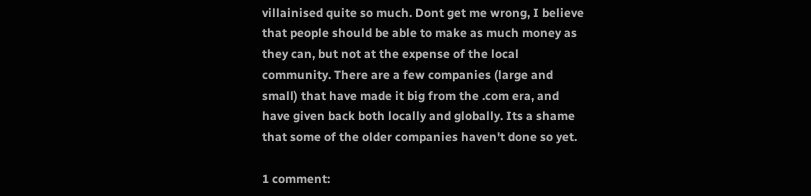villainised quite so much. Dont get me wrong, I believe that people should be able to make as much money as they can, but not at the expense of the local community. There are a few companies (large and small) that have made it big from the .com era, and have given back both locally and globally. Its a shame that some of the older companies haven't done so yet.

1 comment: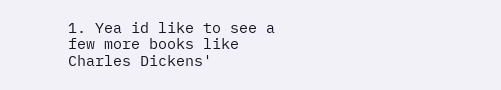1. Yea id like to see a few more books like Charles Dickens'